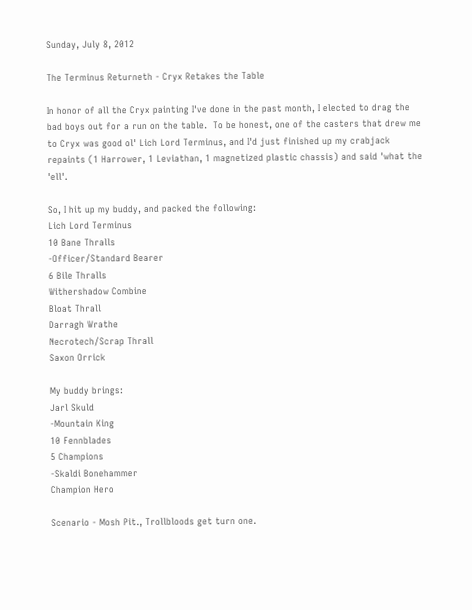Sunday, July 8, 2012

The Terminus Returneth - Cryx Retakes the Table

In honor of all the Cryx painting I've done in the past month, I elected to drag the bad boys out for a run on the table.  To be honest, one of the casters that drew me to Cryx was good ol' Lich Lord Terminus, and I'd just finished up my crabjack repaints (1 Harrower, 1 Leviathan, 1 magnetized plastic chassis) and said 'what the 'ell'.

So, I hit up my buddy, and packed the following:
Lich Lord Terminus
10 Bane Thralls
-Officer/Standard Bearer
6 Bile Thralls
Withershadow Combine
Bloat Thrall
Darragh Wrathe
Necrotech/Scrap Thrall
Saxon Orrick

My buddy brings:
Jarl Skuld
-Mountain King
10 Fennblades
5 Champions
-Skaldi Bonehammer
Champion Hero

Scenario - Mosh Pit., Trollbloods get turn one.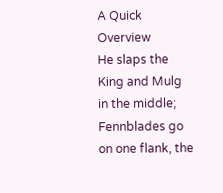A Quick Overview
He slaps the King and Mulg in the middle; Fennblades go on one flank, the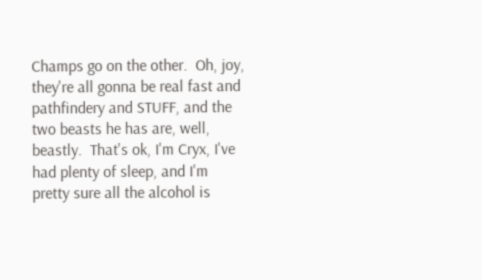Champs go on the other.  Oh, joy, they're all gonna be real fast and pathfindery and STUFF, and the two beasts he has are, well, beastly.  That's ok, I'm Cryx, I've had plenty of sleep, and I'm pretty sure all the alcohol is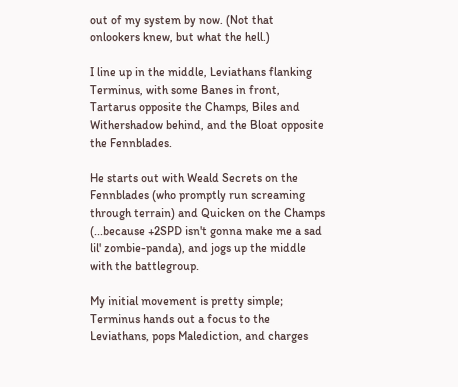out of my system by now. (Not that onlookers knew, but what the hell.)

I line up in the middle, Leviathans flanking Terminus, with some Banes in front, Tartarus opposite the Champs, Biles and Withershadow behind, and the Bloat opposite the Fennblades.

He starts out with Weald Secrets on the Fennblades (who promptly run screaming through terrain) and Quicken on the Champs (...because +2SPD isn't gonna make me a sad lil' zombie-panda), and jogs up the middle with the battlegroup.

My initial movement is pretty simple; Terminus hands out a focus to the Leviathans, pops Malediction, and charges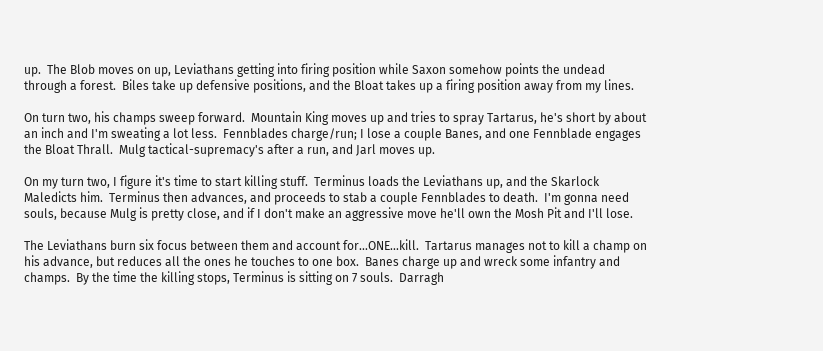up.  The Blob moves on up, Leviathans getting into firing position while Saxon somehow points the undead through a forest.  Biles take up defensive positions, and the Bloat takes up a firing position away from my lines.

On turn two, his champs sweep forward.  Mountain King moves up and tries to spray Tartarus, he's short by about an inch and I'm sweating a lot less.  Fennblades charge/run; I lose a couple Banes, and one Fennblade engages the Bloat Thrall.  Mulg tactical-supremacy's after a run, and Jarl moves up.

On my turn two, I figure it's time to start killing stuff.  Terminus loads the Leviathans up, and the Skarlock Maledicts him.  Terminus then advances, and proceeds to stab a couple Fennblades to death.  I'm gonna need souls, because Mulg is pretty close, and if I don't make an aggressive move he'll own the Mosh Pit and I'll lose.

The Leviathans burn six focus between them and account for...ONE...kill.  Tartarus manages not to kill a champ on his advance, but reduces all the ones he touches to one box.  Banes charge up and wreck some infantry and champs.  By the time the killing stops, Terminus is sitting on 7 souls.  Darragh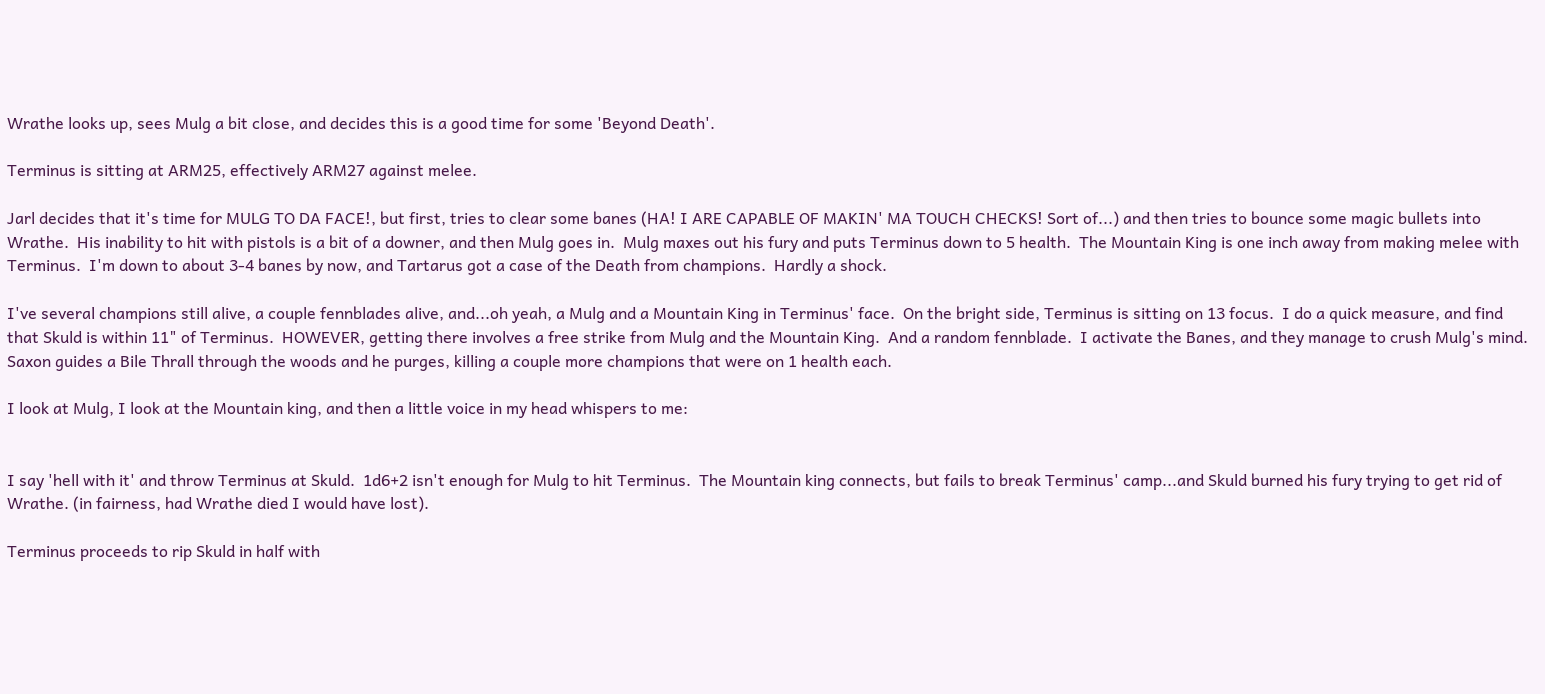Wrathe looks up, sees Mulg a bit close, and decides this is a good time for some 'Beyond Death'.

Terminus is sitting at ARM25, effectively ARM27 against melee.

Jarl decides that it's time for MULG TO DA FACE!, but first, tries to clear some banes (HA! I ARE CAPABLE OF MAKIN' MA TOUCH CHECKS! Sort of...) and then tries to bounce some magic bullets into Wrathe.  His inability to hit with pistols is a bit of a downer, and then Mulg goes in.  Mulg maxes out his fury and puts Terminus down to 5 health.  The Mountain King is one inch away from making melee with Terminus.  I'm down to about 3-4 banes by now, and Tartarus got a case of the Death from champions.  Hardly a shock.

I've several champions still alive, a couple fennblades alive, and...oh yeah, a Mulg and a Mountain King in Terminus' face.  On the bright side, Terminus is sitting on 13 focus.  I do a quick measure, and find that Skuld is within 11" of Terminus.  HOWEVER, getting there involves a free strike from Mulg and the Mountain King.  And a random fennblade.  I activate the Banes, and they manage to crush Mulg's mind.  Saxon guides a Bile Thrall through the woods and he purges, killing a couple more champions that were on 1 health each.

I look at Mulg, I look at the Mountain king, and then a little voice in my head whispers to me:


I say 'hell with it' and throw Terminus at Skuld.  1d6+2 isn't enough for Mulg to hit Terminus.  The Mountain king connects, but fails to break Terminus' camp...and Skuld burned his fury trying to get rid of Wrathe. (in fairness, had Wrathe died I would have lost).

Terminus proceeds to rip Skuld in half with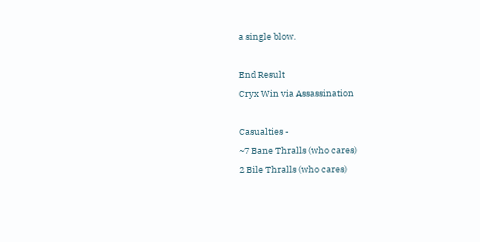a single blow.

End Result
Cryx Win via Assassination

Casualties -
~7 Bane Thralls (who cares)
2 Bile Thralls (who cares)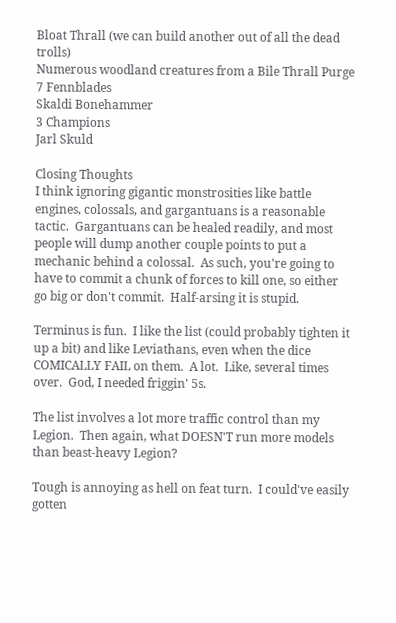Bloat Thrall (we can build another out of all the dead trolls)
Numerous woodland creatures from a Bile Thrall Purge
7 Fennblades
Skaldi Bonehammer
3 Champions
Jarl Skuld

Closing Thoughts
I think ignoring gigantic monstrosities like battle engines, colossals, and gargantuans is a reasonable tactic.  Gargantuans can be healed readily, and most people will dump another couple points to put a mechanic behind a colossal.  As such, you're going to have to commit a chunk of forces to kill one, so either go big or don't commit.  Half-arsing it is stupid.

Terminus is fun.  I like the list (could probably tighten it up a bit) and like Leviathans, even when the dice COMICALLY FAIL on them.  A lot.  Like, several times over.  God, I needed friggin' 5s.

The list involves a lot more traffic control than my Legion.  Then again, what DOESN'T run more models than beast-heavy Legion?

Tough is annoying as hell on feat turn.  I could've easily gotten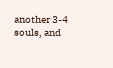another 3-4 souls, and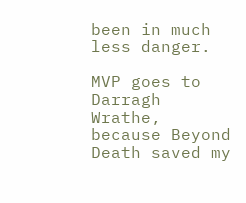been in much less danger.

MVP goes to Darragh Wrathe, because Beyond Death saved my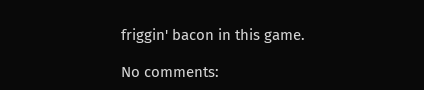friggin' bacon in this game.

No comments: